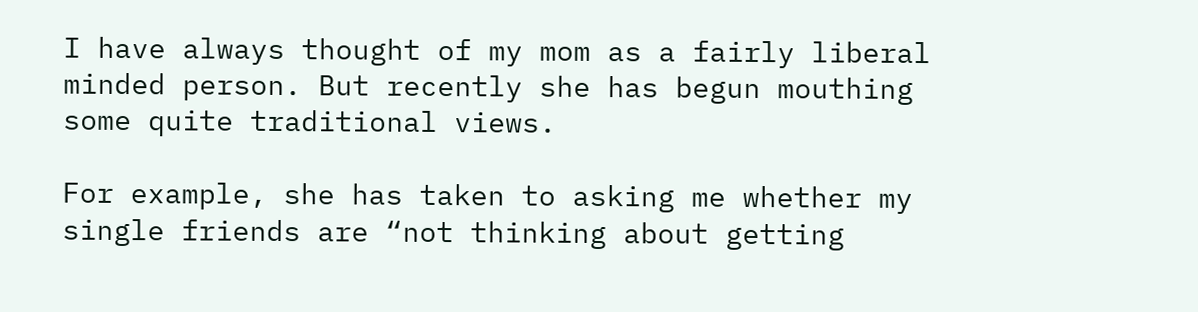I have always thought of my mom as a fairly liberal minded person. But recently she has begun mouthing some quite traditional views.

For example, she has taken to asking me whether my single friends are “not thinking about getting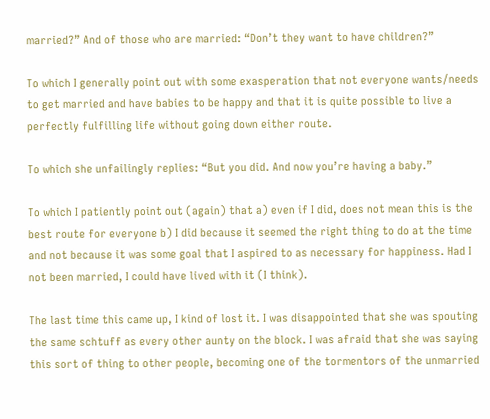married?” And of those who are married: “Don’t they want to have children?”

To which I generally point out with some exasperation that not everyone wants/needs to get married and have babies to be happy and that it is quite possible to live a perfectly fulfilling life without going down either route.

To which she unfailingly replies: “But you did. And now you’re having a baby.”

To which I patiently point out (again) that a) even if I did, does not mean this is the best route for everyone b) I did because it seemed the right thing to do at the time and not because it was some goal that I aspired to as necessary for happiness. Had I not been married, I could have lived with it (I think).

The last time this came up, I kind of lost it. I was disappointed that she was spouting the same schtuff as every other aunty on the block. I was afraid that she was saying this sort of thing to other people, becoming one of the tormentors of the unmarried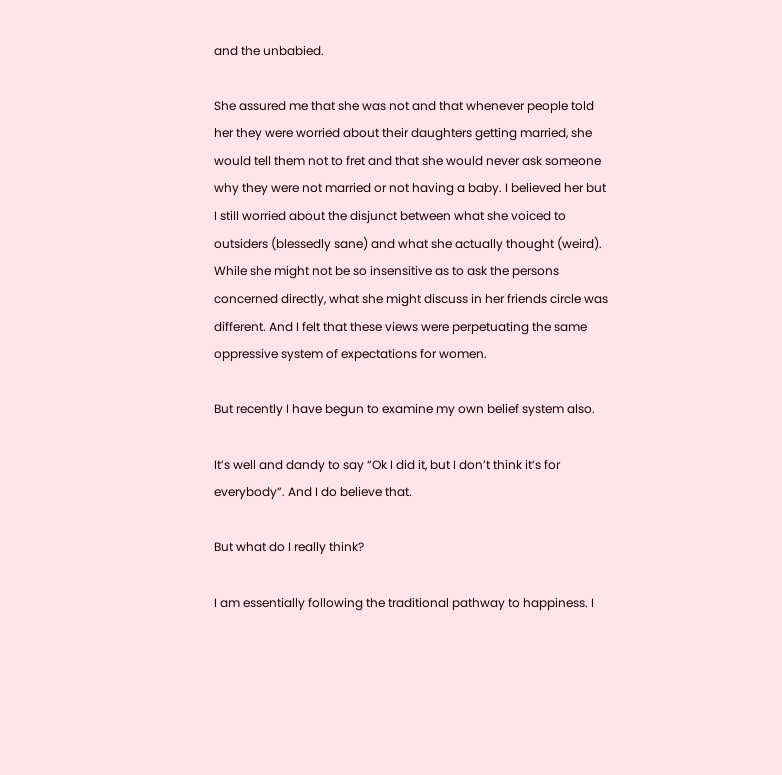and the unbabied.

She assured me that she was not and that whenever people told her they were worried about their daughters getting married, she would tell them not to fret and that she would never ask someone why they were not married or not having a baby. I believed her but I still worried about the disjunct between what she voiced to outsiders (blessedly sane) and what she actually thought (weird). While she might not be so insensitive as to ask the persons concerned directly, what she might discuss in her friends circle was different. And I felt that these views were perpetuating the same oppressive system of expectations for women.

But recently I have begun to examine my own belief system also.

It’s well and dandy to say “Ok I did it, but I don’t think it’s for everybody”. And I do believe that.

But what do I really think?

I am essentially following the traditional pathway to happiness. I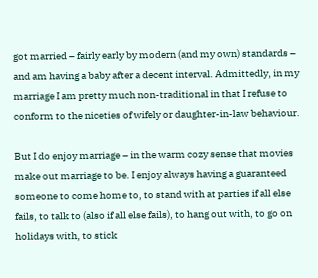got married – fairly early by modern (and my own) standards – and am having a baby after a decent interval. Admittedly, in my marriage I am pretty much non-traditional in that I refuse to conform to the niceties of wifely or daughter-in-law behaviour.

But I do enjoy marriage – in the warm cozy sense that movies make out marriage to be. I enjoy always having a guaranteed someone to come home to, to stand with at parties if all else fails, to talk to (also if all else fails), to hang out with, to go on holidays with, to stick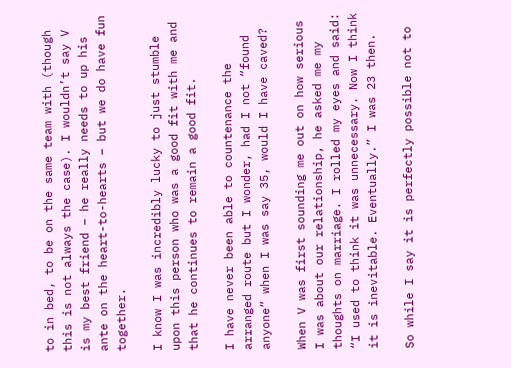to in bed, to be on the same team with (though this is not always the case). I wouldn’t say V is my best friend – he really needs to up his ante on the heart-to-hearts – but we do have fun together.

I know I was incredibly lucky to just stumble upon this person who was a good fit with me and that he continues to remain a good fit.

I have never been able to countenance the arranged route but I wonder, had I not “found anyone” when I was say 35, would I have caved?

When V was first sounding me out on how serious I was about our relationship, he asked me my thoughts on marriage. I rolled my eyes and said: “I used to think it was unnecessary. Now I think it is inevitable. Eventually.” I was 23 then.

So while I say it is perfectly possible not to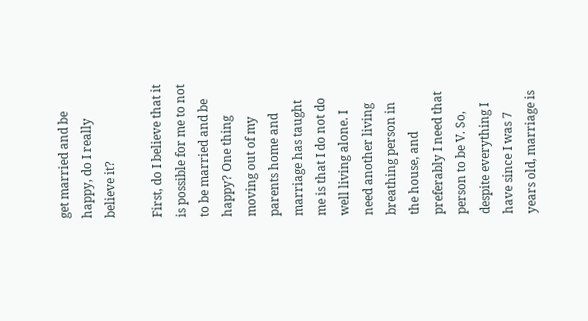get married and be happy, do I really believe it?

First, do I believe that it is possible for me to not to be married and be happy? One thing moving out of my parents home and marriage has taught me is that I do not do well living alone. I need another living breathing person in the house, and preferably I need that person to be V. So, despite everything I have since I was 7 years old, marriage is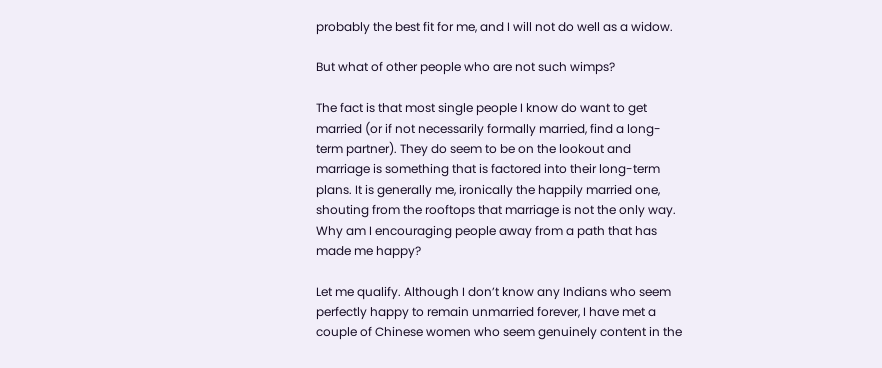probably the best fit for me, and I will not do well as a widow.

But what of other people who are not such wimps?

The fact is that most single people I know do want to get married (or if not necessarily formally married, find a long-term partner). They do seem to be on the lookout and marriage is something that is factored into their long-term plans. It is generally me, ironically the happily married one, shouting from the rooftops that marriage is not the only way. Why am I encouraging people away from a path that has made me happy?

Let me qualify. Although I don’t know any Indians who seem perfectly happy to remain unmarried forever, I have met a couple of Chinese women who seem genuinely content in the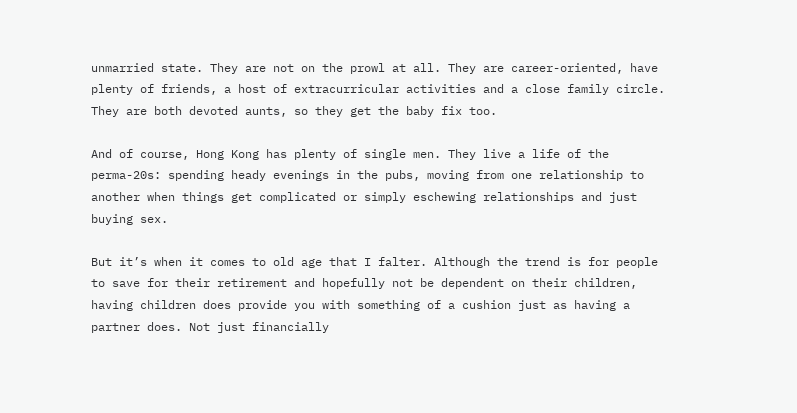unmarried state. They are not on the prowl at all. They are career-oriented, have plenty of friends, a host of extracurricular activities and a close family circle. They are both devoted aunts, so they get the baby fix too.

And of course, Hong Kong has plenty of single men. They live a life of the perma-20s: spending heady evenings in the pubs, moving from one relationship to another when things get complicated or simply eschewing relationships and just buying sex.

But it’s when it comes to old age that I falter. Although the trend is for people to save for their retirement and hopefully not be dependent on their children, having children does provide you with something of a cushion just as having a partner does. Not just financially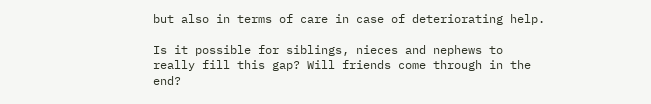but also in terms of care in case of deteriorating help.

Is it possible for siblings, nieces and nephews to really fill this gap? Will friends come through in the end?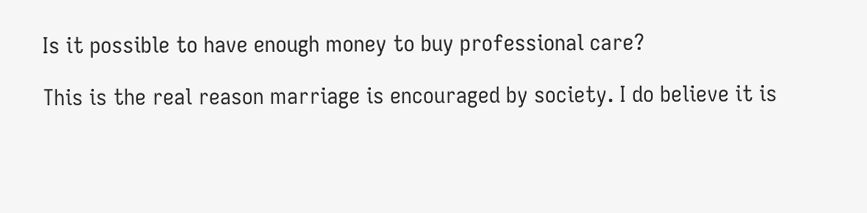Is it possible to have enough money to buy professional care?

This is the real reason marriage is encouraged by society. I do believe it is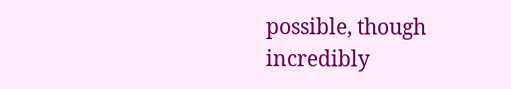possible, though incredibly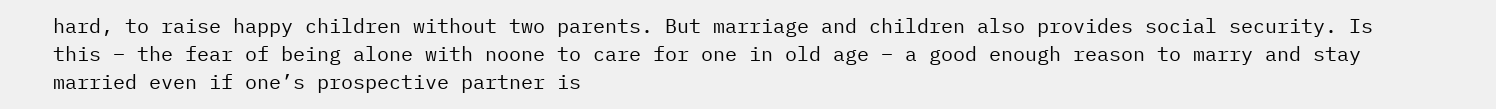hard, to raise happy children without two parents. But marriage and children also provides social security. Is this – the fear of being alone with noone to care for one in old age – a good enough reason to marry and stay married even if one’s prospective partner is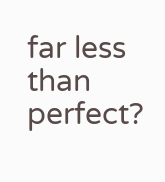far less than perfect?